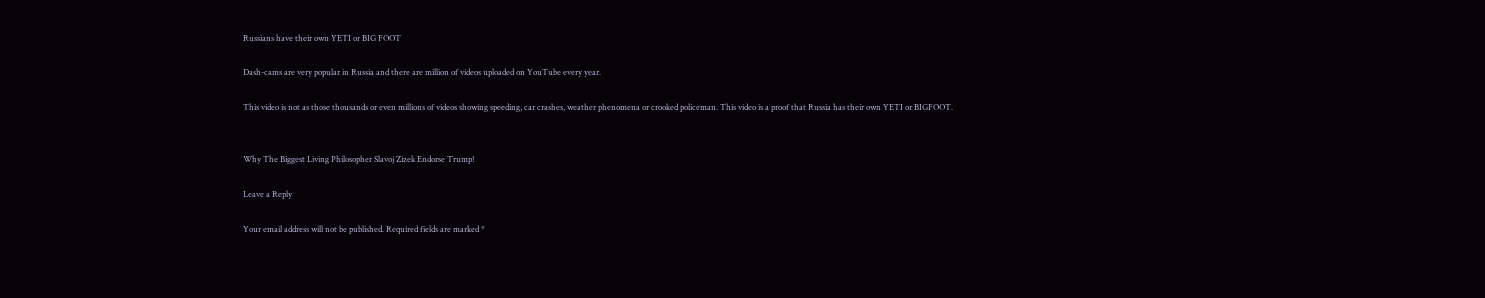Russians have their own YETI or BIG FOOT

Dash-cams are very popular in Russia and there are million of videos uploaded on YouTube every year.

This video is not as those thousands or even millions of videos showing speeding, car crashes, weather phenomena or crooked policeman. This video is a proof that Russia has their own YETI or BIGFOOT.


Why The Biggest Living Philosopher Slavoj Zizek Endorse Trump!

Leave a Reply

Your email address will not be published. Required fields are marked *